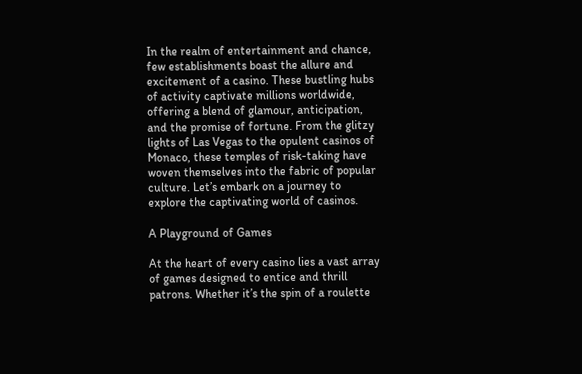In the realm of entertainment and chance, few establishments boast the allure and excitement of a casino. These bustling hubs of activity captivate millions worldwide, offering a blend of glamour, anticipation, and the promise of fortune. From the glitzy lights of Las Vegas to the opulent casinos of Monaco, these temples of risk-taking have woven themselves into the fabric of popular culture. Let’s embark on a journey to explore the captivating world of casinos.

A Playground of Games

At the heart of every casino lies a vast array of games designed to entice and thrill patrons. Whether it’s the spin of a roulette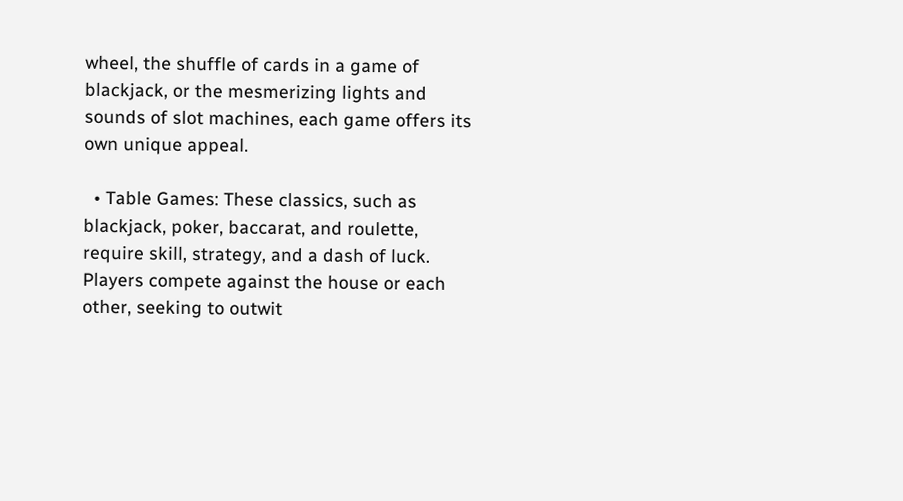wheel, the shuffle of cards in a game of blackjack, or the mesmerizing lights and sounds of slot machines, each game offers its own unique appeal.

  • Table Games: These classics, such as blackjack, poker, baccarat, and roulette, require skill, strategy, and a dash of luck. Players compete against the house or each other, seeking to outwit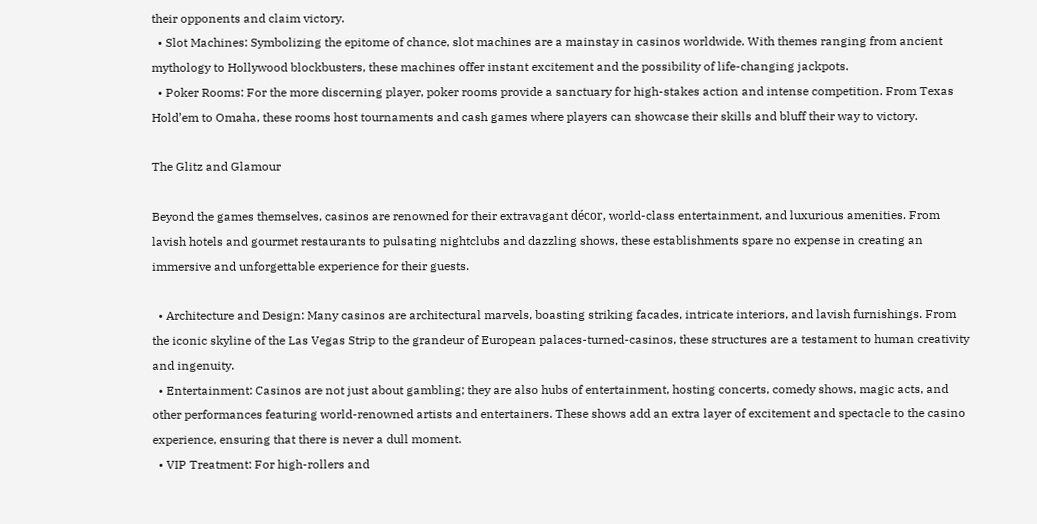their opponents and claim victory.
  • Slot Machines: Symbolizing the epitome of chance, slot machines are a mainstay in casinos worldwide. With themes ranging from ancient mythology to Hollywood blockbusters, these machines offer instant excitement and the possibility of life-changing jackpots.
  • Poker Rooms: For the more discerning player, poker rooms provide a sanctuary for high-stakes action and intense competition. From Texas Hold’em to Omaha, these rooms host tournaments and cash games where players can showcase their skills and bluff their way to victory.

The Glitz and Glamour

Beyond the games themselves, casinos are renowned for their extravagant décor, world-class entertainment, and luxurious amenities. From lavish hotels and gourmet restaurants to pulsating nightclubs and dazzling shows, these establishments spare no expense in creating an immersive and unforgettable experience for their guests.

  • Architecture and Design: Many casinos are architectural marvels, boasting striking facades, intricate interiors, and lavish furnishings. From the iconic skyline of the Las Vegas Strip to the grandeur of European palaces-turned-casinos, these structures are a testament to human creativity and ingenuity.
  • Entertainment: Casinos are not just about gambling; they are also hubs of entertainment, hosting concerts, comedy shows, magic acts, and other performances featuring world-renowned artists and entertainers. These shows add an extra layer of excitement and spectacle to the casino experience, ensuring that there is never a dull moment.
  • VIP Treatment: For high-rollers and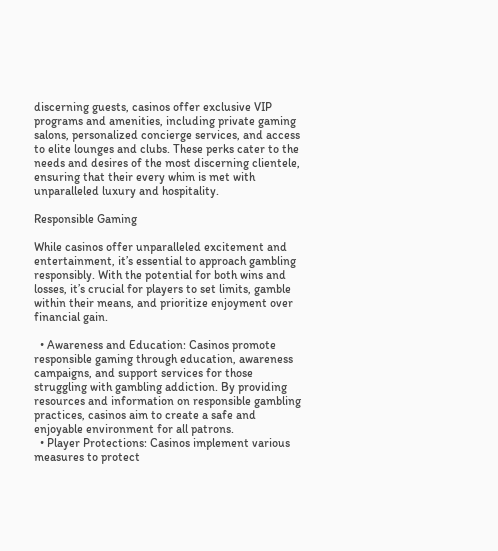discerning guests, casinos offer exclusive VIP programs and amenities, including private gaming salons, personalized concierge services, and access to elite lounges and clubs. These perks cater to the needs and desires of the most discerning clientele, ensuring that their every whim is met with unparalleled luxury and hospitality.

Responsible Gaming

While casinos offer unparalleled excitement and entertainment, it’s essential to approach gambling responsibly. With the potential for both wins and losses, it’s crucial for players to set limits, gamble within their means, and prioritize enjoyment over financial gain.

  • Awareness and Education: Casinos promote responsible gaming through education, awareness campaigns, and support services for those struggling with gambling addiction. By providing resources and information on responsible gambling practices, casinos aim to create a safe and enjoyable environment for all patrons.
  • Player Protections: Casinos implement various measures to protect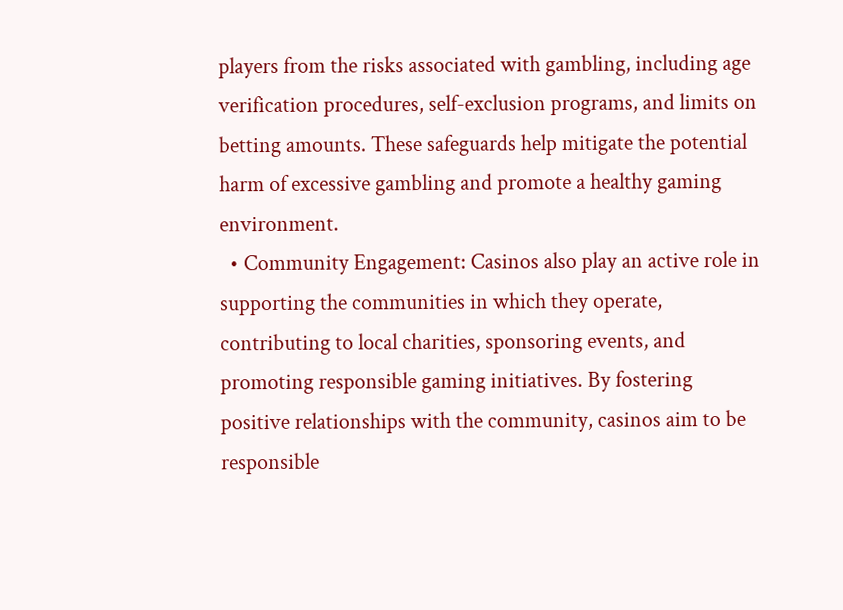players from the risks associated with gambling, including age verification procedures, self-exclusion programs, and limits on betting amounts. These safeguards help mitigate the potential harm of excessive gambling and promote a healthy gaming environment.
  • Community Engagement: Casinos also play an active role in supporting the communities in which they operate, contributing to local charities, sponsoring events, and promoting responsible gaming initiatives. By fostering positive relationships with the community, casinos aim to be responsible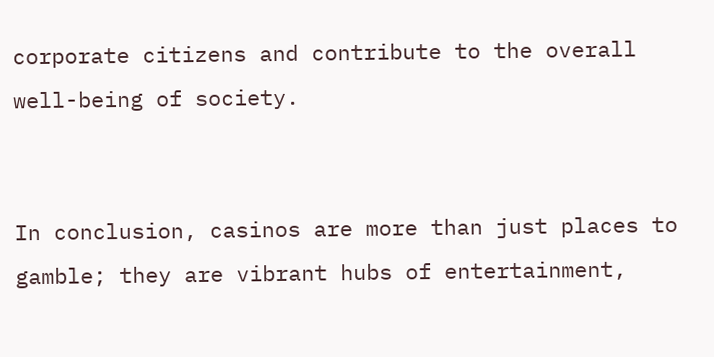corporate citizens and contribute to the overall well-being of society.


In conclusion, casinos are more than just places to gamble; they are vibrant hubs of entertainment,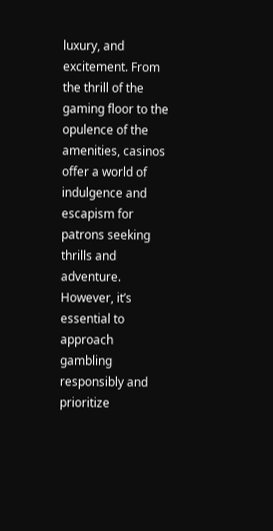luxury, and excitement. From the thrill of the gaming floor to the opulence of the amenities, casinos offer a world of indulgence and escapism for patrons seeking thrills and adventure. However, it’s essential to approach gambling responsibly and prioritize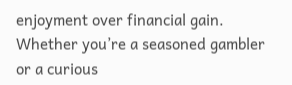enjoyment over financial gain. Whether you’re a seasoned gambler or a curious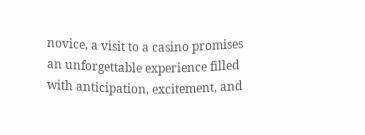novice, a visit to a casino promises an unforgettable experience filled with anticipation, excitement, and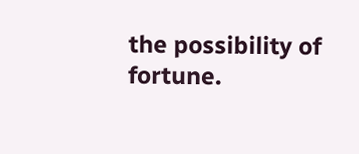the possibility of fortune.